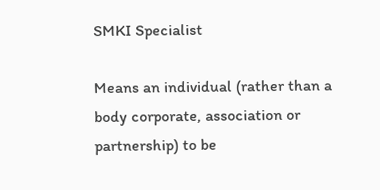SMKI Specialist

Means an individual (rather than a body corporate, association or partnership) to be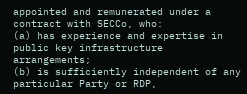appointed and remunerated under a contract with SECCo, who:
(a) has experience and expertise in public key infrastructure arrangements;
(b) is sufficiently independent of any particular Party or RDP,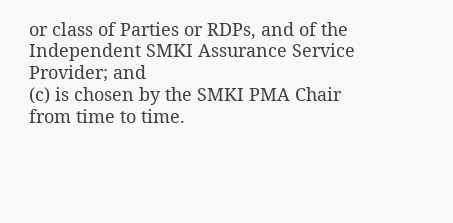or class of Parties or RDPs, and of the Independent SMKI Assurance Service Provider; and
(c) is chosen by the SMKI PMA Chair from time to time.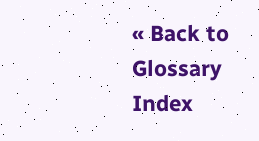« Back to Glossary Index